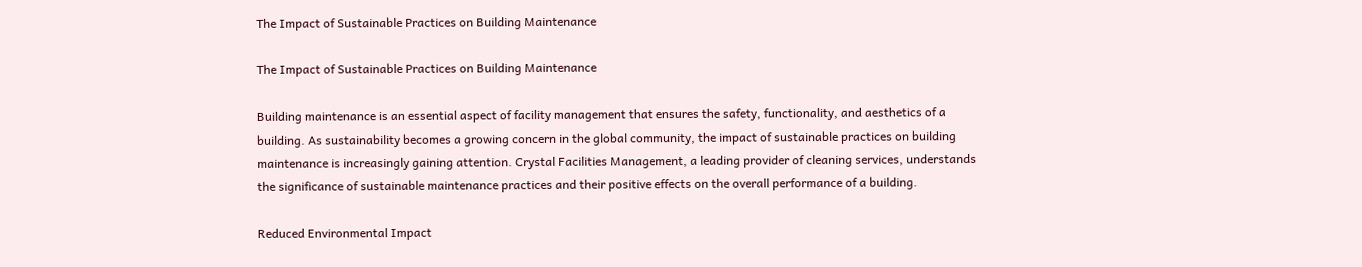The Impact of Sustainable Practices on Building Maintenance

The Impact of Sustainable Practices on Building Maintenance

Building maintenance is an essential aspect of facility management that ensures the safety, functionality, and aesthetics of a building. As sustainability becomes a growing concern in the global community, the impact of sustainable practices on building maintenance is increasingly gaining attention. Crystal Facilities Management, a leading provider of cleaning services, understands the significance of sustainable maintenance practices and their positive effects on the overall performance of a building.

Reduced Environmental Impact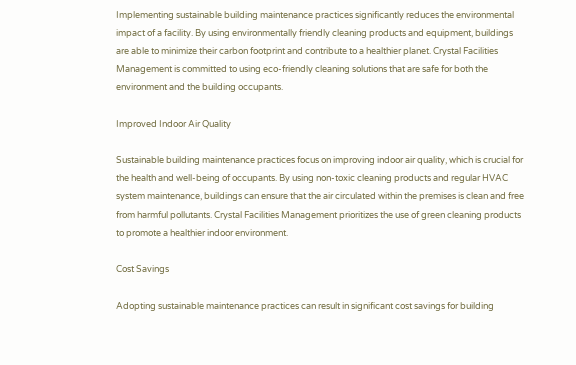Implementing sustainable building maintenance practices significantly reduces the environmental impact of a facility. By using environmentally friendly cleaning products and equipment, buildings are able to minimize their carbon footprint and contribute to a healthier planet. Crystal Facilities Management is committed to using eco-friendly cleaning solutions that are safe for both the environment and the building occupants.

Improved Indoor Air Quality

Sustainable building maintenance practices focus on improving indoor air quality, which is crucial for the health and well-being of occupants. By using non-toxic cleaning products and regular HVAC system maintenance, buildings can ensure that the air circulated within the premises is clean and free from harmful pollutants. Crystal Facilities Management prioritizes the use of green cleaning products to promote a healthier indoor environment.

Cost Savings

Adopting sustainable maintenance practices can result in significant cost savings for building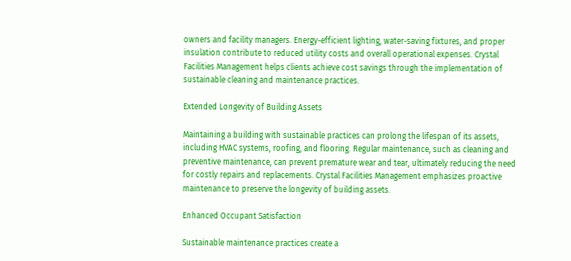owners and facility managers. Energy-efficient lighting, water-saving fixtures, and proper insulation contribute to reduced utility costs and overall operational expenses. Crystal Facilities Management helps clients achieve cost savings through the implementation of sustainable cleaning and maintenance practices.

Extended Longevity of Building Assets

Maintaining a building with sustainable practices can prolong the lifespan of its assets, including HVAC systems, roofing, and flooring. Regular maintenance, such as cleaning and preventive maintenance, can prevent premature wear and tear, ultimately reducing the need for costly repairs and replacements. Crystal Facilities Management emphasizes proactive maintenance to preserve the longevity of building assets.

Enhanced Occupant Satisfaction

Sustainable maintenance practices create a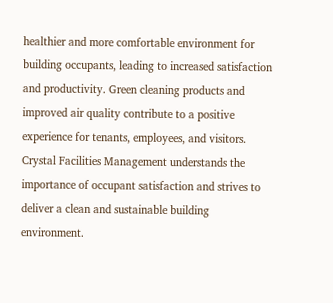healthier and more comfortable environment for building occupants, leading to increased satisfaction and productivity. Green cleaning products and improved air quality contribute to a positive experience for tenants, employees, and visitors. Crystal Facilities Management understands the importance of occupant satisfaction and strives to deliver a clean and sustainable building environment.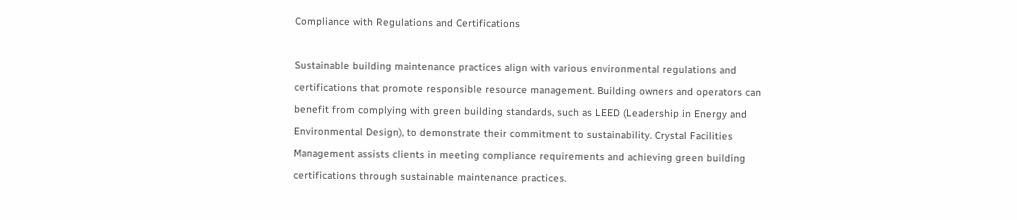Compliance with Regulations and Certifications

Sustainable building maintenance practices align with various environmental regulations and certifications that promote responsible resource management. Building owners and operators can benefit from complying with green building standards, such as LEED (Leadership in Energy and Environmental Design), to demonstrate their commitment to sustainability. Crystal Facilities Management assists clients in meeting compliance requirements and achieving green building certifications through sustainable maintenance practices.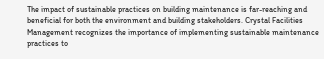The impact of sustainable practices on building maintenance is far-reaching and beneficial for both the environment and building stakeholders. Crystal Facilities Management recognizes the importance of implementing sustainable maintenance practices to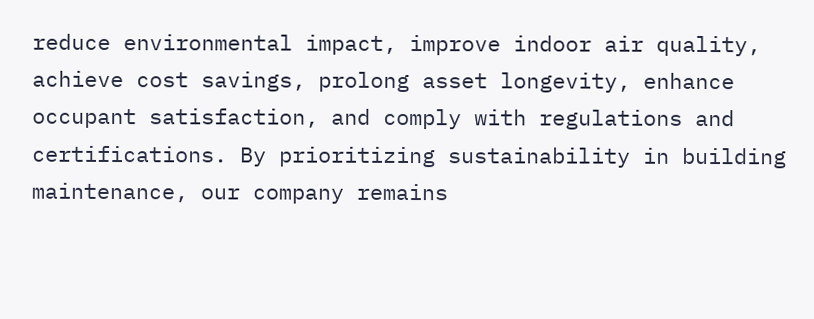reduce environmental impact, improve indoor air quality, achieve cost savings, prolong asset longevity, enhance occupant satisfaction, and comply with regulations and certifications. By prioritizing sustainability in building maintenance, our company remains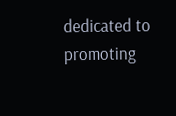dedicated to promoting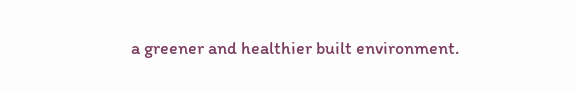a greener and healthier built environment.